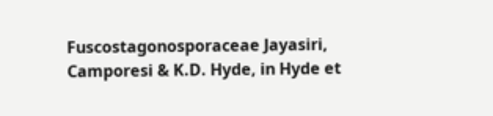Fuscostagonosporaceae Jayasiri, Camporesi & K.D. Hyde, in Hyde et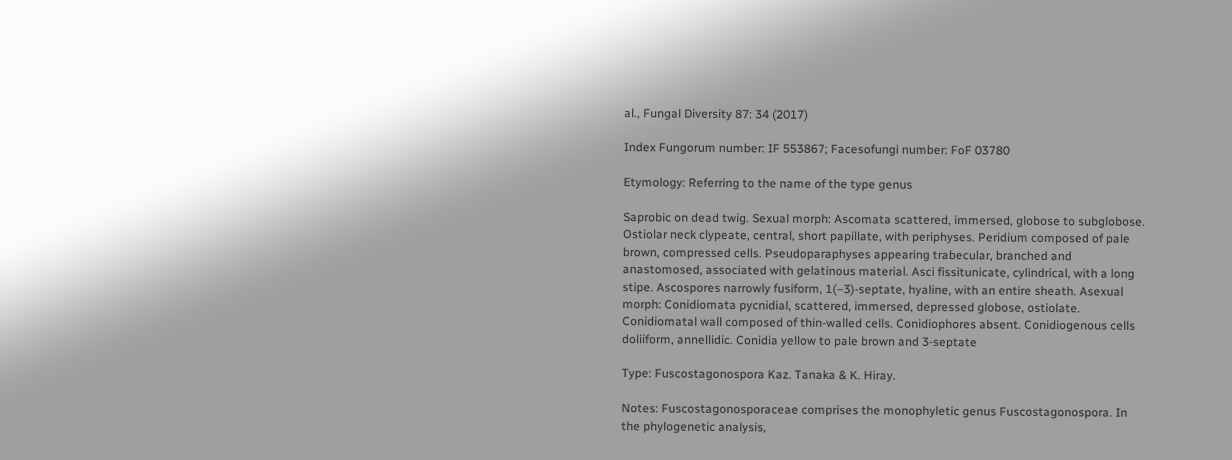al., Fungal Diversity 87: 34 (2017)

Index Fungorum number: IF 553867; Facesofungi number: FoF 03780

Etymology: Referring to the name of the type genus

Saprobic on dead twig. Sexual morph: Ascomata scattered, immersed, globose to subglobose. Ostiolar neck clypeate, central, short papillate, with periphyses. Peridium composed of pale brown, compressed cells. Pseudoparaphyses appearing trabecular, branched and anastomosed, associated with gelatinous material. Asci fissitunicate, cylindrical, with a long stipe. Ascospores narrowly fusiform, 1(–3)-septate, hyaline, with an entire sheath. Asexual morph: Conidiomata pycnidial, scattered, immersed, depressed globose, ostiolate. Conidiomatal wall composed of thin-walled cells. Conidiophores absent. Conidiogenous cells doliiform, annellidic. Conidia yellow to pale brown and 3-septate

Type: Fuscostagonospora Kaz. Tanaka & K. Hiray.

Notes: Fuscostagonosporaceae comprises the monophyletic genus Fuscostagonospora. In the phylogenetic analysis,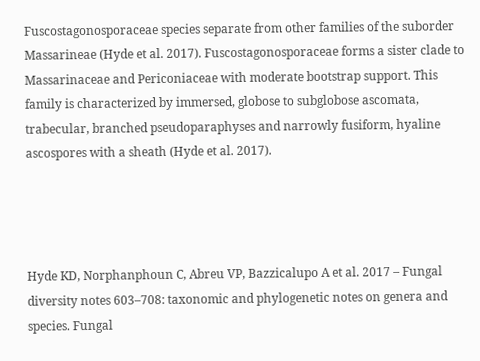Fuscostagonosporaceae species separate from other families of the suborder Massarineae (Hyde et al. 2017). Fuscostagonosporaceae forms a sister clade to Massarinaceae and Periconiaceae with moderate bootstrap support. This family is characterized by immersed, globose to subglobose ascomata, trabecular, branched pseudoparaphyses and narrowly fusiform, hyaline ascospores with a sheath (Hyde et al. 2017).




Hyde KD, Norphanphoun C, Abreu VP, Bazzicalupo A et al. 2017 – Fungal diversity notes 603–708: taxonomic and phylogenetic notes on genera and species. Fungal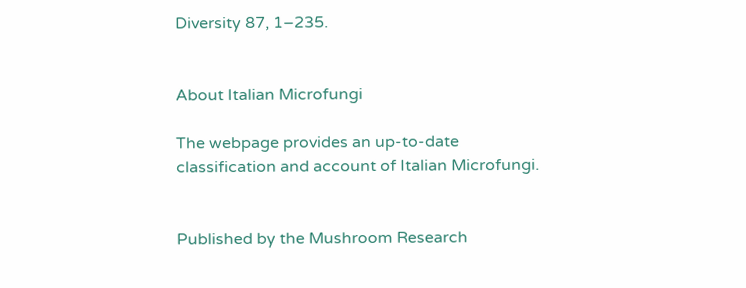Diversity 87, 1–235.


About Italian Microfungi

The webpage provides an up-to-date classification and account of Italian Microfungi.


Published by the Mushroom Research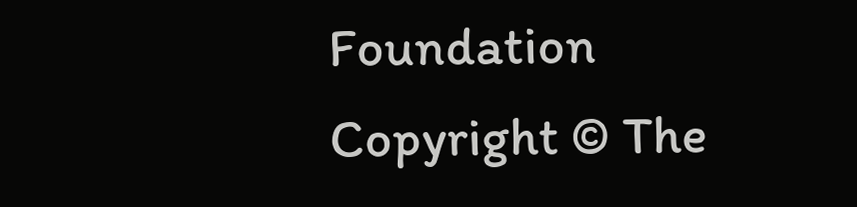Foundation
Copyright © The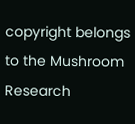copyright belongs to the Mushroom Research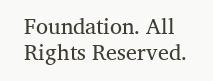Foundation. All Rights Reserved.